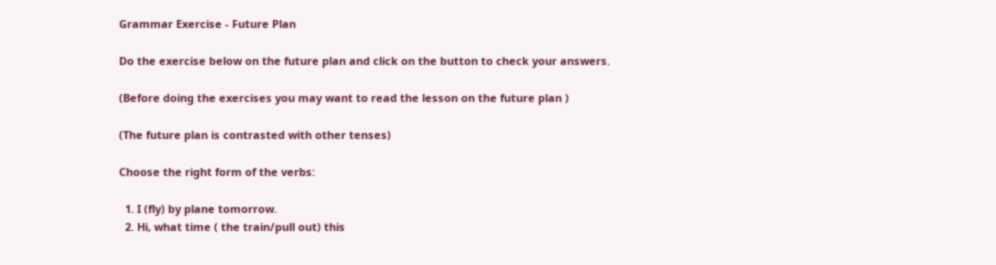Grammar Exercise - Future Plan

Do the exercise below on the future plan and click on the button to check your answers.

(Before doing the exercises you may want to read the lesson on the future plan )

(The future plan is contrasted with other tenses)

Choose the right form of the verbs:

  1. I (fly) by plane tomorrow.
  2. Hi, what time ( the train/pull out) this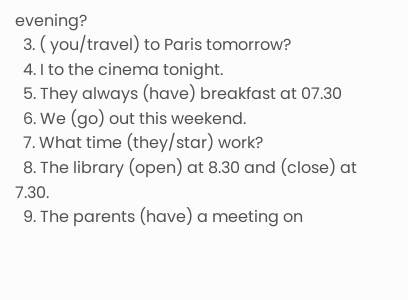evening?
  3. ( you/travel) to Paris tomorrow?
  4. I to the cinema tonight.
  5. They always (have) breakfast at 07.30
  6. We (go) out this weekend.
  7. What time (they/star) work?
  8. The library (open) at 8.30 and (close) at 7.30.
  9. The parents (have) a meeting on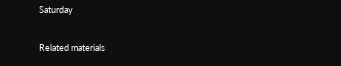Saturday

Related materials